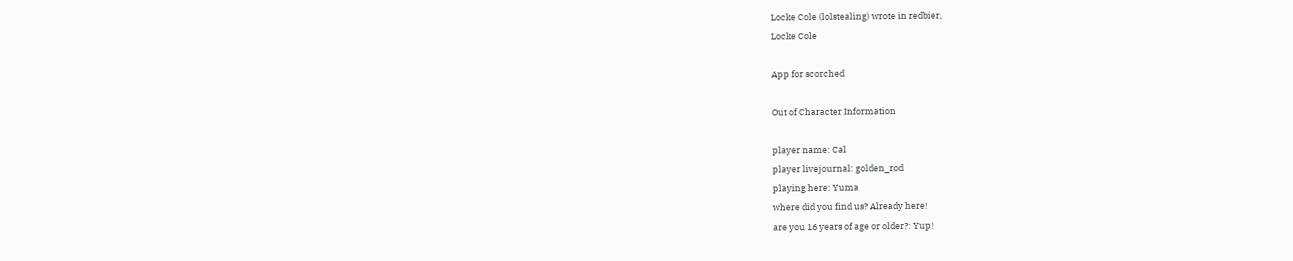Locke Cole (lolstealing) wrote in redbier,
Locke Cole

App for scorched

Out of Character Information

player name: Cal
player livejournal: golden_rod
playing here: Yuma
where did you find us? Already here!
are you 16 years of age or older?: Yup!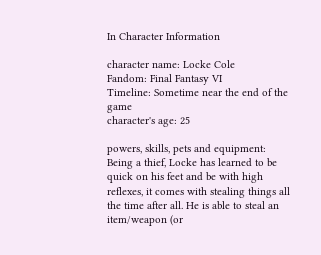In Character Information

character name: Locke Cole
Fandom: Final Fantasy VI
Timeline: Sometime near the end of the game
character's age: 25

powers, skills, pets and equipment:
Being a thief, Locke has learned to be quick on his feet and be with high reflexes, it comes with stealing things all the time after all. He is able to steal an item/weapon (or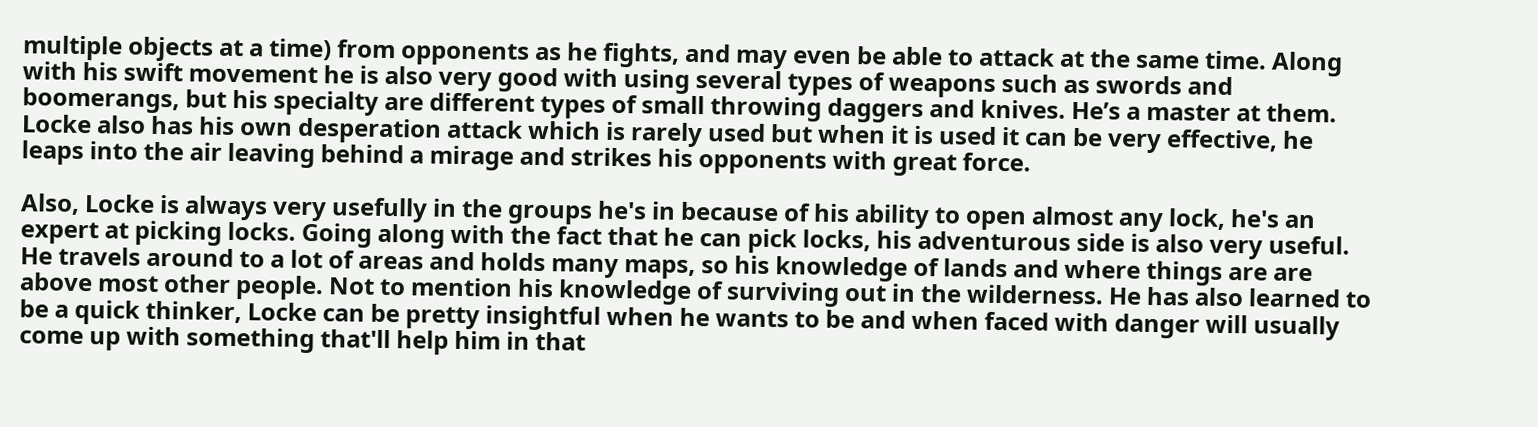multiple objects at a time) from opponents as he fights, and may even be able to attack at the same time. Along with his swift movement he is also very good with using several types of weapons such as swords and boomerangs, but his specialty are different types of small throwing daggers and knives. He’s a master at them. Locke also has his own desperation attack which is rarely used but when it is used it can be very effective, he leaps into the air leaving behind a mirage and strikes his opponents with great force.

Also, Locke is always very usefully in the groups he's in because of his ability to open almost any lock, he's an expert at picking locks. Going along with the fact that he can pick locks, his adventurous side is also very useful. He travels around to a lot of areas and holds many maps, so his knowledge of lands and where things are are above most other people. Not to mention his knowledge of surviving out in the wilderness. He has also learned to be a quick thinker, Locke can be pretty insightful when he wants to be and when faced with danger will usually come up with something that'll help him in that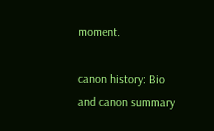moment.

canon history: Bio and canon summary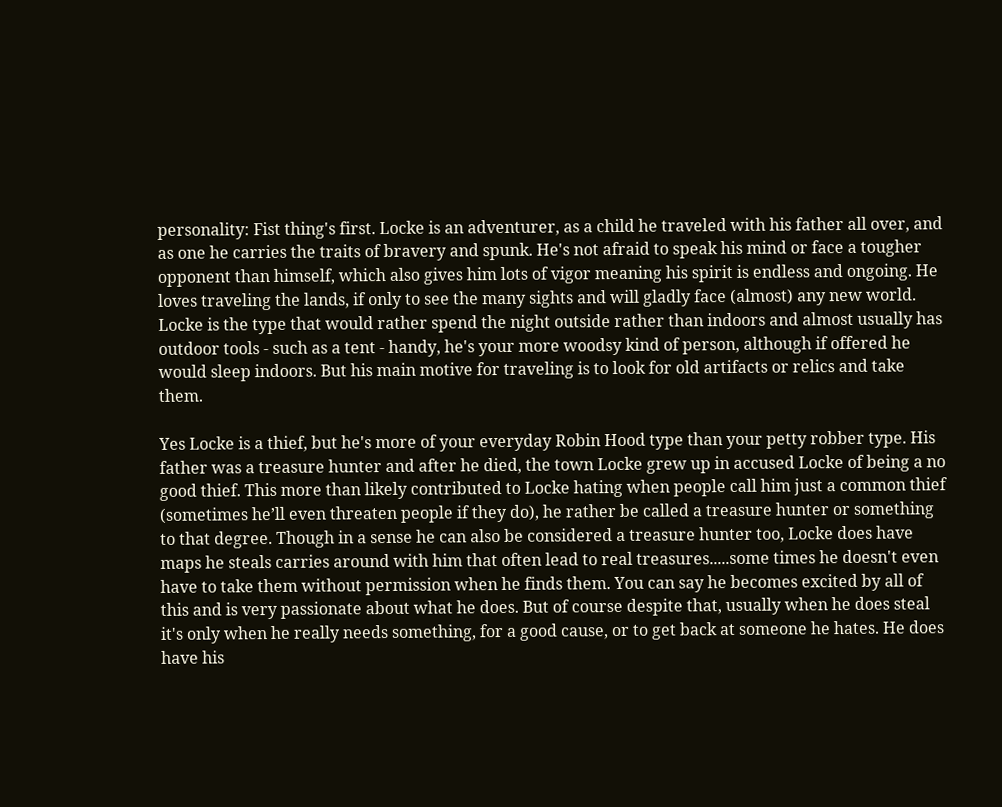personality: Fist thing's first. Locke is an adventurer, as a child he traveled with his father all over, and as one he carries the traits of bravery and spunk. He's not afraid to speak his mind or face a tougher opponent than himself, which also gives him lots of vigor meaning his spirit is endless and ongoing. He loves traveling the lands, if only to see the many sights and will gladly face (almost) any new world. Locke is the type that would rather spend the night outside rather than indoors and almost usually has outdoor tools - such as a tent - handy, he's your more woodsy kind of person, although if offered he would sleep indoors. But his main motive for traveling is to look for old artifacts or relics and take them.

Yes Locke is a thief, but he's more of your everyday Robin Hood type than your petty robber type. His father was a treasure hunter and after he died, the town Locke grew up in accused Locke of being a no good thief. This more than likely contributed to Locke hating when people call him just a common thief (sometimes he’ll even threaten people if they do), he rather be called a treasure hunter or something to that degree. Though in a sense he can also be considered a treasure hunter too, Locke does have maps he steals carries around with him that often lead to real treasures.....some times he doesn't even have to take them without permission when he finds them. You can say he becomes excited by all of this and is very passionate about what he does. But of course despite that, usually when he does steal it's only when he really needs something, for a good cause, or to get back at someone he hates. He does have his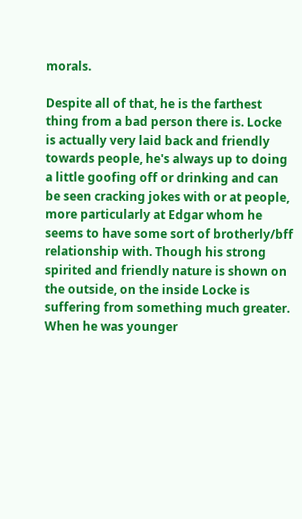morals.

Despite all of that, he is the farthest thing from a bad person there is. Locke is actually very laid back and friendly towards people, he's always up to doing a little goofing off or drinking and can be seen cracking jokes with or at people, more particularly at Edgar whom he seems to have some sort of brotherly/bff relationship with. Though his strong spirited and friendly nature is shown on the outside, on the inside Locke is suffering from something much greater. When he was younger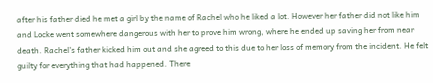after his father died he met a girl by the name of Rachel who he liked a lot. However her father did not like him and Locke went somewhere dangerous with her to prove him wrong, where he ended up saving her from near death. Rachel's father kicked him out and she agreed to this due to her loss of memory from the incident. He felt guilty for everything that had happened. There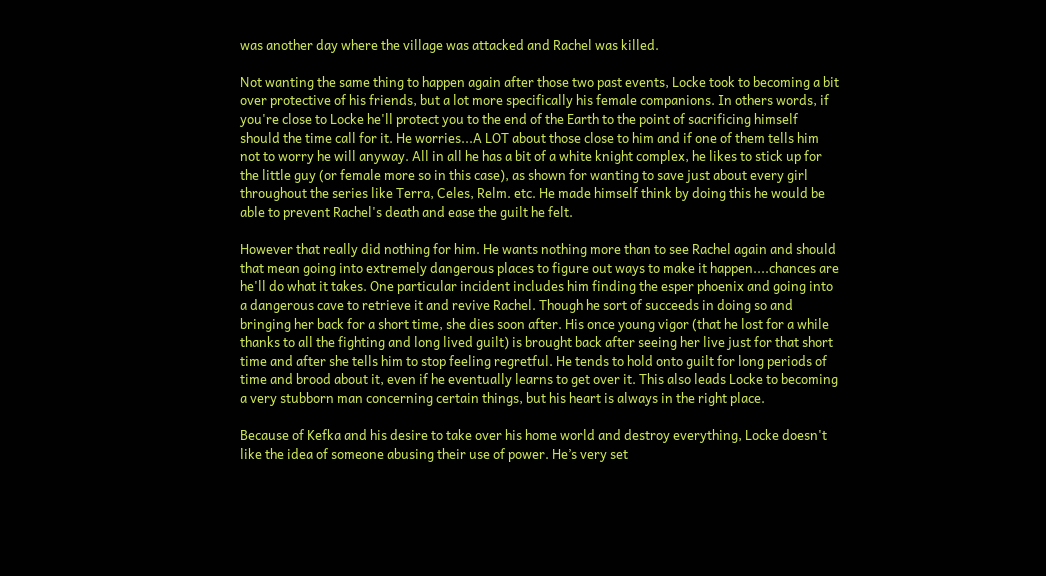was another day where the village was attacked and Rachel was killed.

Not wanting the same thing to happen again after those two past events, Locke took to becoming a bit over protective of his friends, but a lot more specifically his female companions. In others words, if you're close to Locke he'll protect you to the end of the Earth to the point of sacrificing himself should the time call for it. He worries...A LOT about those close to him and if one of them tells him not to worry he will anyway. All in all he has a bit of a white knight complex, he likes to stick up for the little guy (or female more so in this case), as shown for wanting to save just about every girl throughout the series like Terra, Celes, Relm. etc. He made himself think by doing this he would be able to prevent Rachel's death and ease the guilt he felt.

However that really did nothing for him. He wants nothing more than to see Rachel again and should that mean going into extremely dangerous places to figure out ways to make it happen....chances are he'll do what it takes. One particular incident includes him finding the esper phoenix and going into a dangerous cave to retrieve it and revive Rachel. Though he sort of succeeds in doing so and bringing her back for a short time, she dies soon after. His once young vigor (that he lost for a while thanks to all the fighting and long lived guilt) is brought back after seeing her live just for that short time and after she tells him to stop feeling regretful. He tends to hold onto guilt for long periods of time and brood about it, even if he eventually learns to get over it. This also leads Locke to becoming a very stubborn man concerning certain things, but his heart is always in the right place.

Because of Kefka and his desire to take over his home world and destroy everything, Locke doesn't like the idea of someone abusing their use of power. He’s very set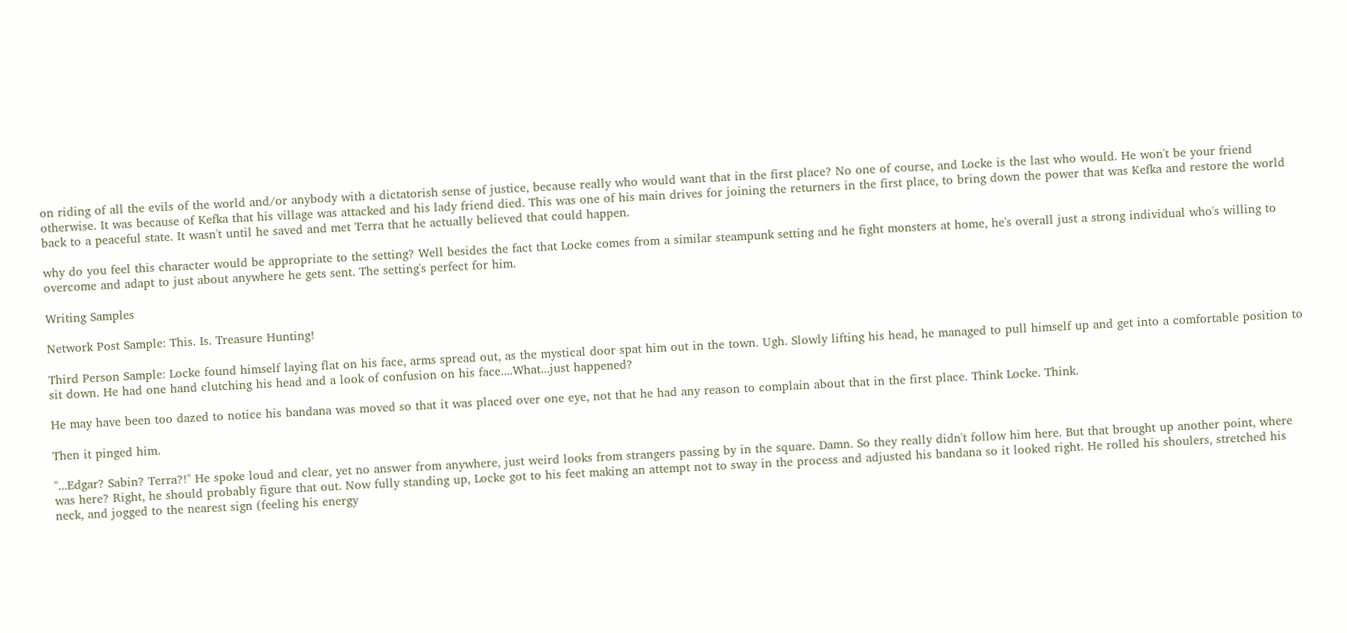on riding of all the evils of the world and/or anybody with a dictatorish sense of justice, because really who would want that in the first place? No one of course, and Locke is the last who would. He won't be your friend otherwise. It was because of Kefka that his village was attacked and his lady friend died. This was one of his main drives for joining the returners in the first place, to bring down the power that was Kefka and restore the world back to a peaceful state. It wasn't until he saved and met Terra that he actually believed that could happen.

why do you feel this character would be appropriate to the setting? Well besides the fact that Locke comes from a similar steampunk setting and he fight monsters at home, he's overall just a strong individual who's willing to overcome and adapt to just about anywhere he gets sent. The setting's perfect for him.

Writing Samples

Network Post Sample: This. Is. Treasure Hunting!

Third Person Sample: Locke found himself laying flat on his face, arms spread out, as the mystical door spat him out in the town. Ugh. Slowly lifting his head, he managed to pull himself up and get into a comfortable position to sit down. He had one hand clutching his head and a look of confusion on his face....What...just happened?

He may have been too dazed to notice his bandana was moved so that it was placed over one eye, not that he had any reason to complain about that in the first place. Think Locke. Think.

Then it pinged him.

"...Edgar? Sabin? Terra?!" He spoke loud and clear, yet no answer from anywhere, just weird looks from strangers passing by in the square. Damn. So they really didn't follow him here. But that brought up another point, where was here? Right, he should probably figure that out. Now fully standing up, Locke got to his feet making an attempt not to sway in the process and adjusted his bandana so it looked right. He rolled his shoulers, stretched his neck, and jogged to the nearest sign (feeling his energy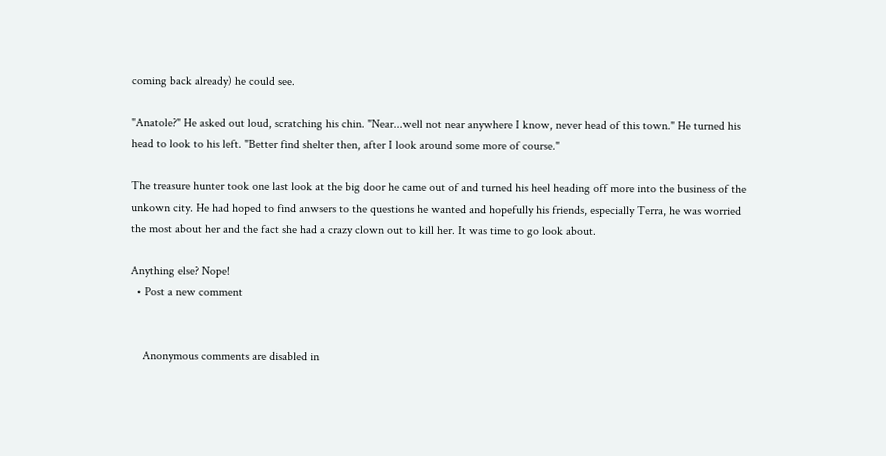coming back already) he could see.

"Anatole?" He asked out loud, scratching his chin. "Near...well not near anywhere I know, never head of this town." He turned his head to look to his left. "Better find shelter then, after I look around some more of course."

The treasure hunter took one last look at the big door he came out of and turned his heel heading off more into the business of the unkown city. He had hoped to find anwsers to the questions he wanted and hopefully his friends, especially Terra, he was worried the most about her and the fact she had a crazy clown out to kill her. It was time to go look about.

Anything else? Nope!
  • Post a new comment


    Anonymous comments are disabled in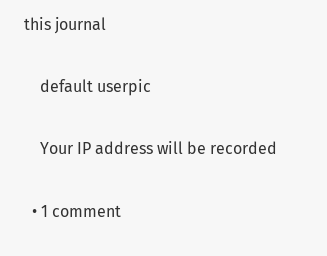this journal

    default userpic

    Your IP address will be recorded

  • 1 comment